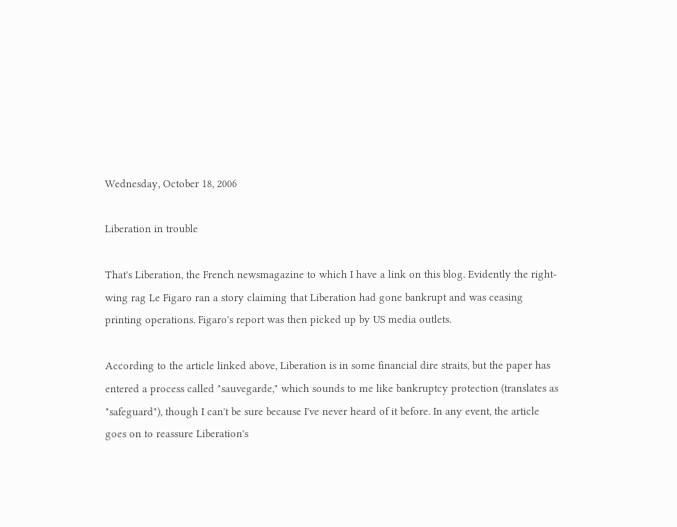Wednesday, October 18, 2006

Liberation in trouble

That's Liberation, the French newsmagazine to which I have a link on this blog. Evidently the right-wing rag Le Figaro ran a story claiming that Liberation had gone bankrupt and was ceasing printing operations. Figaro's report was then picked up by US media outlets.

According to the article linked above, Liberation is in some financial dire straits, but the paper has entered a process called "sauvegarde," which sounds to me like bankruptcy protection (translates as "safeguard"), though I can't be sure because I've never heard of it before. In any event, the article goes on to reassure Liberation's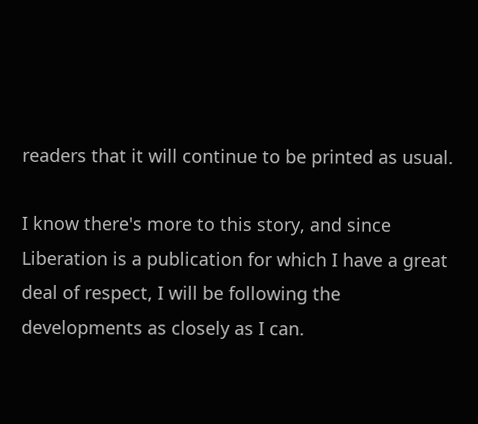readers that it will continue to be printed as usual.

I know there's more to this story, and since Liberation is a publication for which I have a great deal of respect, I will be following the developments as closely as I can.